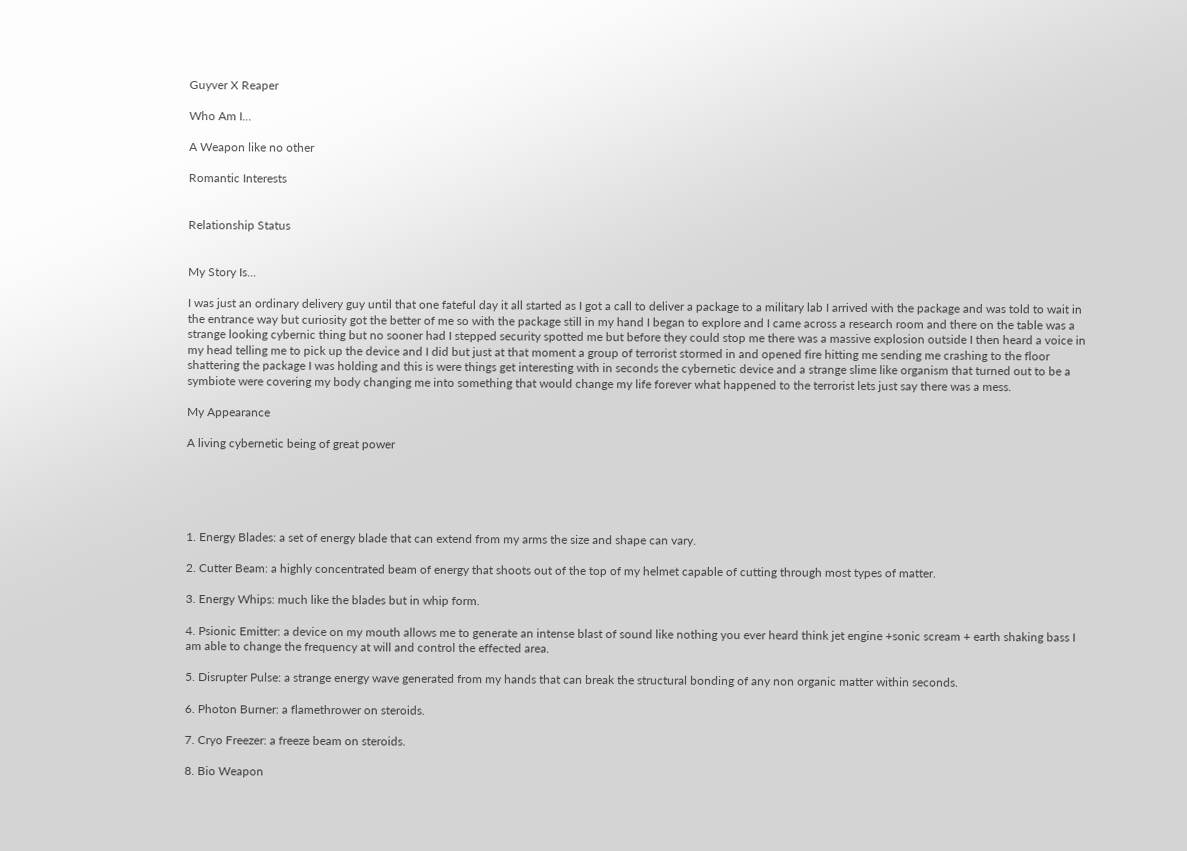Guyver X Reaper

Who Am I...

A Weapon like no other

Romantic Interests


Relationship Status


My Story Is...

I was just an ordinary delivery guy until that one fateful day it all started as I got a call to deliver a package to a military lab I arrived with the package and was told to wait in the entrance way but curiosity got the better of me so with the package still in my hand I began to explore and I came across a research room and there on the table was a strange looking cybernic thing but no sooner had I stepped security spotted me but before they could stop me there was a massive explosion outside I then heard a voice in my head telling me to pick up the device and I did but just at that moment a group of terrorist stormed in and opened fire hitting me sending me crashing to the floor shattering the package I was holding and this is were things get interesting with in seconds the cybernetic device and a strange slime like organism that turned out to be a symbiote were covering my body changing me into something that would change my life forever what happened to the terrorist lets just say there was a mess.

My Appearance

A living cybernetic being of great power





1. Energy Blades: a set of energy blade that can extend from my arms the size and shape can vary.

2. Cutter Beam: a highly concentrated beam of energy that shoots out of the top of my helmet capable of cutting through most types of matter.

3. Energy Whips: much like the blades but in whip form.

4. Psionic Emitter: a device on my mouth allows me to generate an intense blast of sound like nothing you ever heard think jet engine +sonic scream + earth shaking bass I am able to change the frequency at will and control the effected area.

5. Disrupter Pulse: a strange energy wave generated from my hands that can break the structural bonding of any non organic matter within seconds.

6. Photon Burner: a flamethrower on steroids.

7. Cryo Freezer: a freeze beam on steroids.

8. Bio Weapon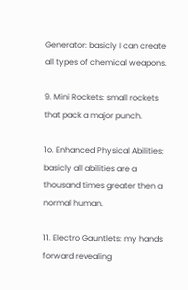Generator: basicly I can create all types of chemical weapons.

9. Mini Rockets: small rockets that pack a major punch.

1o. Enhanced Physical Abilities: basicly all abilities are a thousand times greater then a normal human.

11. Electro Gauntlets: my hands forward revealing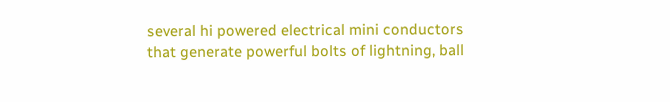several hi powered electrical mini conductors that generate powerful bolts of lightning, ball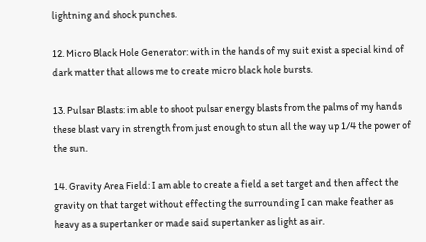lightning and shock punches.

12. Micro Black Hole Generator: with in the hands of my suit exist a special kind of dark matter that allows me to create micro black hole bursts.

13. Pulsar Blasts: im able to shoot pulsar energy blasts from the palms of my hands these blast vary in strength from just enough to stun all the way up 1/4 the power of the sun.

14. Gravity Area Field: I am able to create a field a set target and then affect the gravity on that target without effecting the surrounding I can make feather as heavy as a supertanker or made said supertanker as light as air.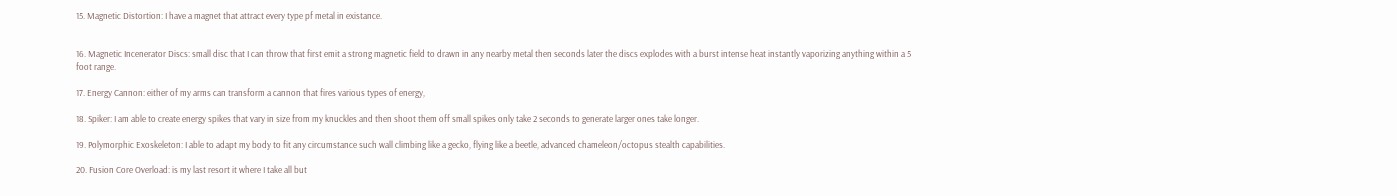15. Magnetic Distortion: I have a magnet that attract every type pf metal in existance.


16. Magnetic Incenerator Discs: small disc that I can throw that first emit a strong magnetic field to drawn in any nearby metal then seconds later the discs explodes with a burst intense heat instantly vaporizing anything within a 5 foot range.

17. Energy Cannon: either of my arms can transform a cannon that fires various types of energy,

18. Spiker: I am able to create energy spikes that vary in size from my knuckles and then shoot them off small spikes only take 2 seconds to generate larger ones take longer.

19. Polymorphic Exoskeleton: I able to adapt my body to fit any circumstance such wall climbing like a gecko, flying like a beetle, advanced chameleon/octopus stealth capabilities.

20. Fusion Core Overload: is my last resort it where I take all but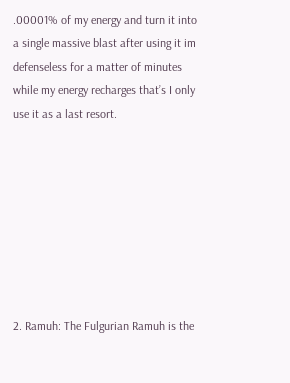.00001% of my energy and turn it into a single massive blast after using it im defenseless for a matter of minutes while my energy recharges that’s I only use it as a last resort.








2. Ramuh: The Fulgurian Ramuh is the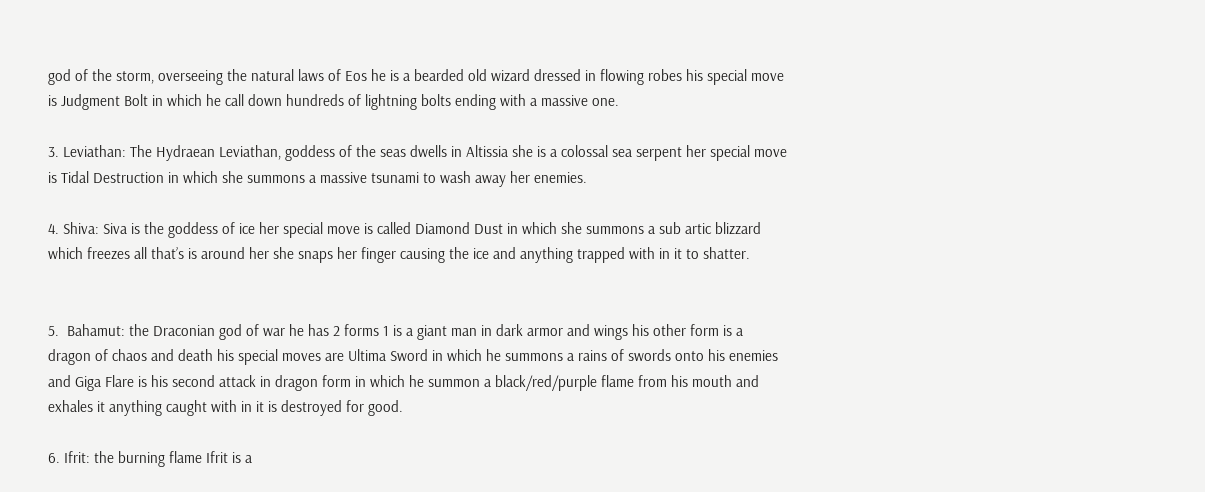god of the storm, overseeing the natural laws of Eos he is a bearded old wizard dressed in flowing robes his special move is Judgment Bolt in which he call down hundreds of lightning bolts ending with a massive one.

3. Leviathan: The Hydraean Leviathan, goddess of the seas dwells in Altissia she is a colossal sea serpent her special move is Tidal Destruction in which she summons a massive tsunami to wash away her enemies.

4. Shiva: Siva is the goddess of ice her special move is called Diamond Dust in which she summons a sub artic blizzard which freezes all that’s is around her she snaps her finger causing the ice and anything trapped with in it to shatter.


5.  Bahamut: the Draconian god of war he has 2 forms 1 is a giant man in dark armor and wings his other form is a dragon of chaos and death his special moves are Ultima Sword in which he summons a rains of swords onto his enemies and Giga Flare is his second attack in dragon form in which he summon a black/red/purple flame from his mouth and exhales it anything caught with in it is destroyed for good.

6. Ifrit: the burning flame Ifrit is a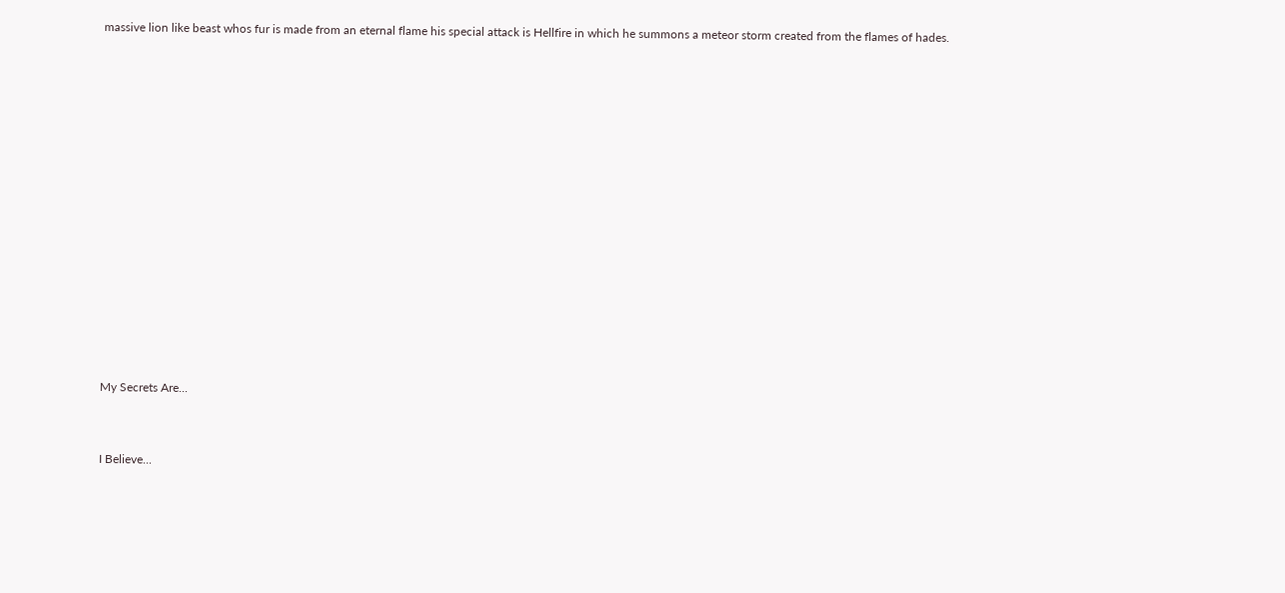massive lion like beast whos fur is made from an eternal flame his special attack is Hellfire in which he summons a meteor storm created from the flames of hades.














My Secrets Are...


I Believe...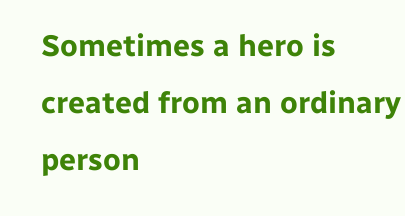Sometimes a hero is created from an ordinary person